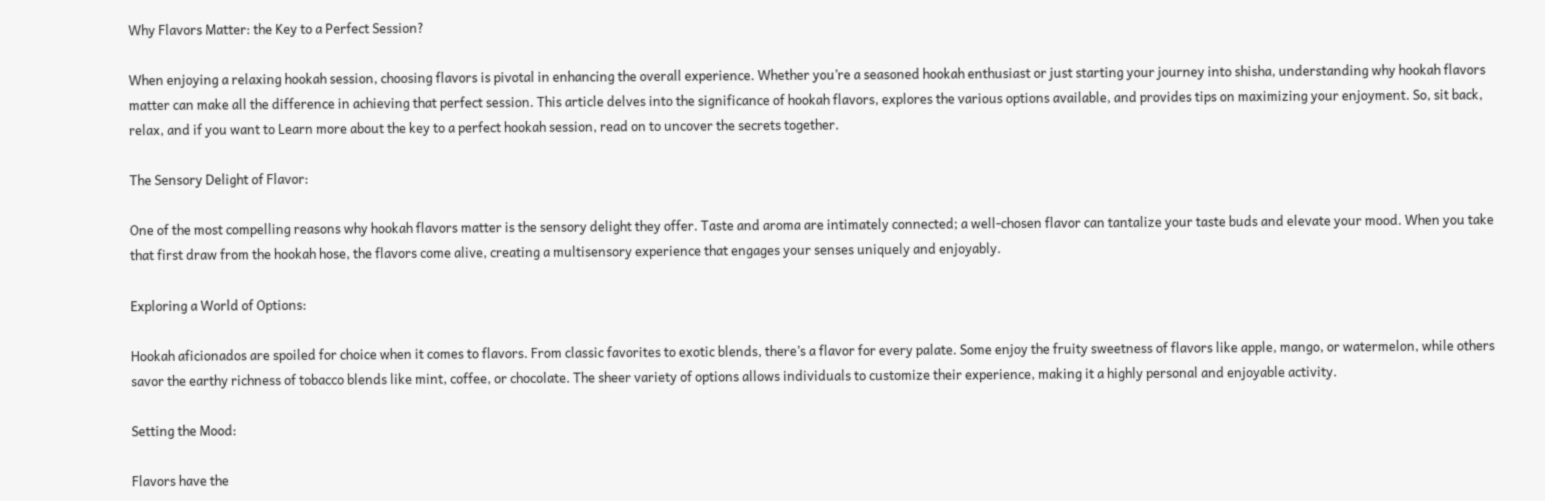Why Flavors Matter: the Key to a Perfect Session?

When enjoying a relaxing hookah session, choosing flavors is pivotal in enhancing the overall experience. Whether you’re a seasoned hookah enthusiast or just starting your journey into shisha, understanding why hookah flavors matter can make all the difference in achieving that perfect session. This article delves into the significance of hookah flavors, explores the various options available, and provides tips on maximizing your enjoyment. So, sit back, relax, and if you want to Learn more about the key to a perfect hookah session, read on to uncover the secrets together.

The Sensory Delight of Flavor:

One of the most compelling reasons why hookah flavors matter is the sensory delight they offer. Taste and aroma are intimately connected; a well-chosen flavor can tantalize your taste buds and elevate your mood. When you take that first draw from the hookah hose, the flavors come alive, creating a multisensory experience that engages your senses uniquely and enjoyably.

Exploring a World of Options:

Hookah aficionados are spoiled for choice when it comes to flavors. From classic favorites to exotic blends, there’s a flavor for every palate. Some enjoy the fruity sweetness of flavors like apple, mango, or watermelon, while others savor the earthy richness of tobacco blends like mint, coffee, or chocolate. The sheer variety of options allows individuals to customize their experience, making it a highly personal and enjoyable activity.

Setting the Mood:

Flavors have the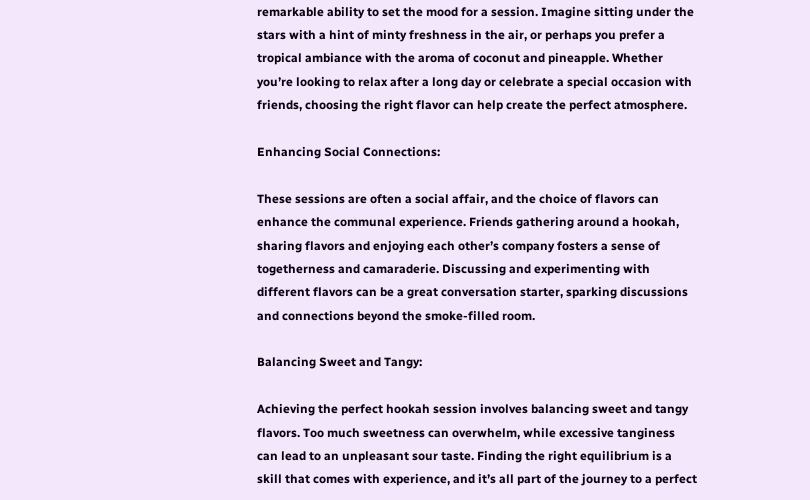remarkable ability to set the mood for a session. Imagine sitting under the stars with a hint of minty freshness in the air, or perhaps you prefer a tropical ambiance with the aroma of coconut and pineapple. Whether you’re looking to relax after a long day or celebrate a special occasion with friends, choosing the right flavor can help create the perfect atmosphere.

Enhancing Social Connections:

These sessions are often a social affair, and the choice of flavors can enhance the communal experience. Friends gathering around a hookah, sharing flavors and enjoying each other’s company fosters a sense of togetherness and camaraderie. Discussing and experimenting with different flavors can be a great conversation starter, sparking discussions and connections beyond the smoke-filled room.

Balancing Sweet and Tangy:

Achieving the perfect hookah session involves balancing sweet and tangy flavors. Too much sweetness can overwhelm, while excessive tanginess can lead to an unpleasant sour taste. Finding the right equilibrium is a skill that comes with experience, and it’s all part of the journey to a perfect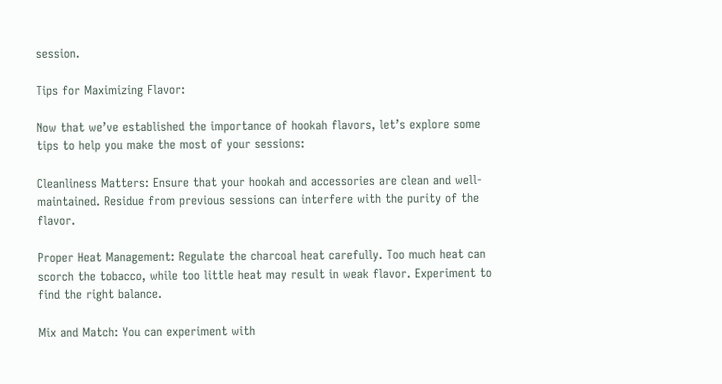session.

Tips for Maximizing Flavor:

Now that we’ve established the importance of hookah flavors, let’s explore some tips to help you make the most of your sessions:

Cleanliness Matters: Ensure that your hookah and accessories are clean and well-maintained. Residue from previous sessions can interfere with the purity of the flavor.

Proper Heat Management: Regulate the charcoal heat carefully. Too much heat can scorch the tobacco, while too little heat may result in weak flavor. Experiment to find the right balance.

Mix and Match: You can experiment with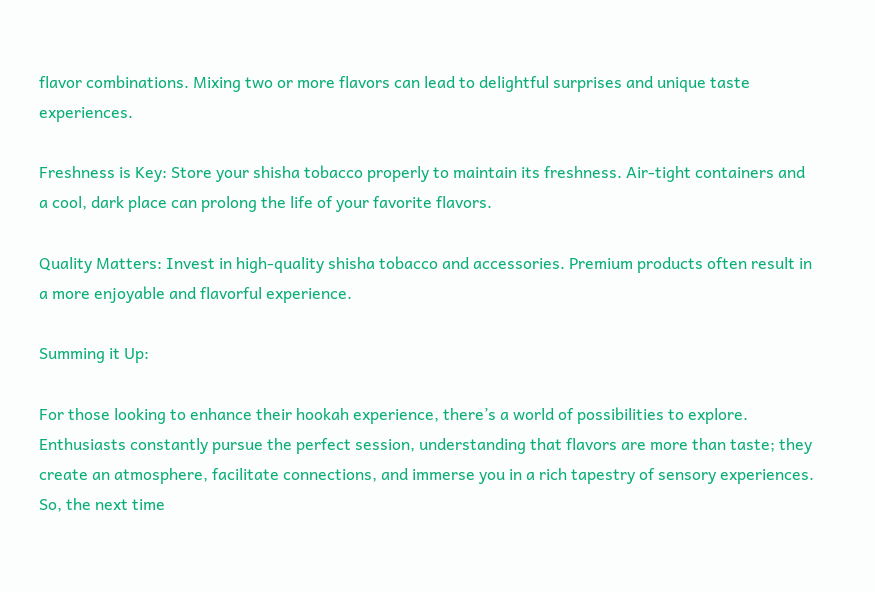flavor combinations. Mixing two or more flavors can lead to delightful surprises and unique taste experiences.

Freshness is Key: Store your shisha tobacco properly to maintain its freshness. Air-tight containers and a cool, dark place can prolong the life of your favorite flavors.

Quality Matters: Invest in high-quality shisha tobacco and accessories. Premium products often result in a more enjoyable and flavorful experience.

Summing it Up:

For those looking to enhance their hookah experience, there’s a world of possibilities to explore. Enthusiasts constantly pursue the perfect session, understanding that flavors are more than taste; they create an atmosphere, facilitate connections, and immerse you in a rich tapestry of sensory experiences. So, the next time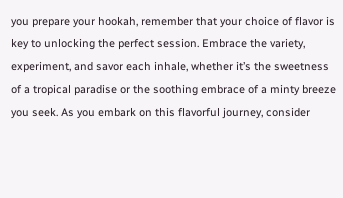you prepare your hookah, remember that your choice of flavor is key to unlocking the perfect session. Embrace the variety, experiment, and savor each inhale, whether it’s the sweetness of a tropical paradise or the soothing embrace of a minty breeze you seek. As you embark on this flavorful journey, consider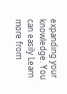expanding your knowledge. You can easily Learn more from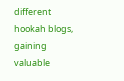different hookah blogs, gaining valuable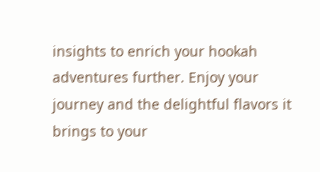insights to enrich your hookah adventures further. Enjoy your journey and the delightful flavors it brings to your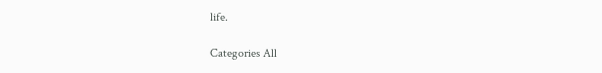life.

Categories All